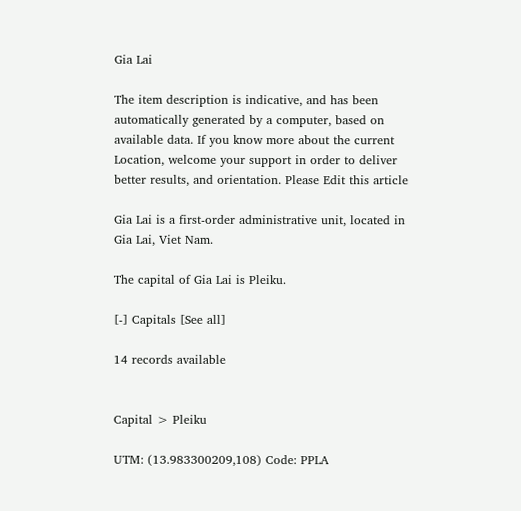Gia Lai

The item description is indicative, and has been automatically generated by a computer, based on available data. If you know more about the current Location, welcome your support in order to deliver better results, and orientation. Please Edit this article

Gia Lai is a first-order administrative unit, located in Gia Lai, Viet Nam.

The capital of Gia Lai is Pleiku.

[-] Capitals [See all]

14 records available


Capital > Pleiku

UTM: (13.983300209,108) Code: PPLA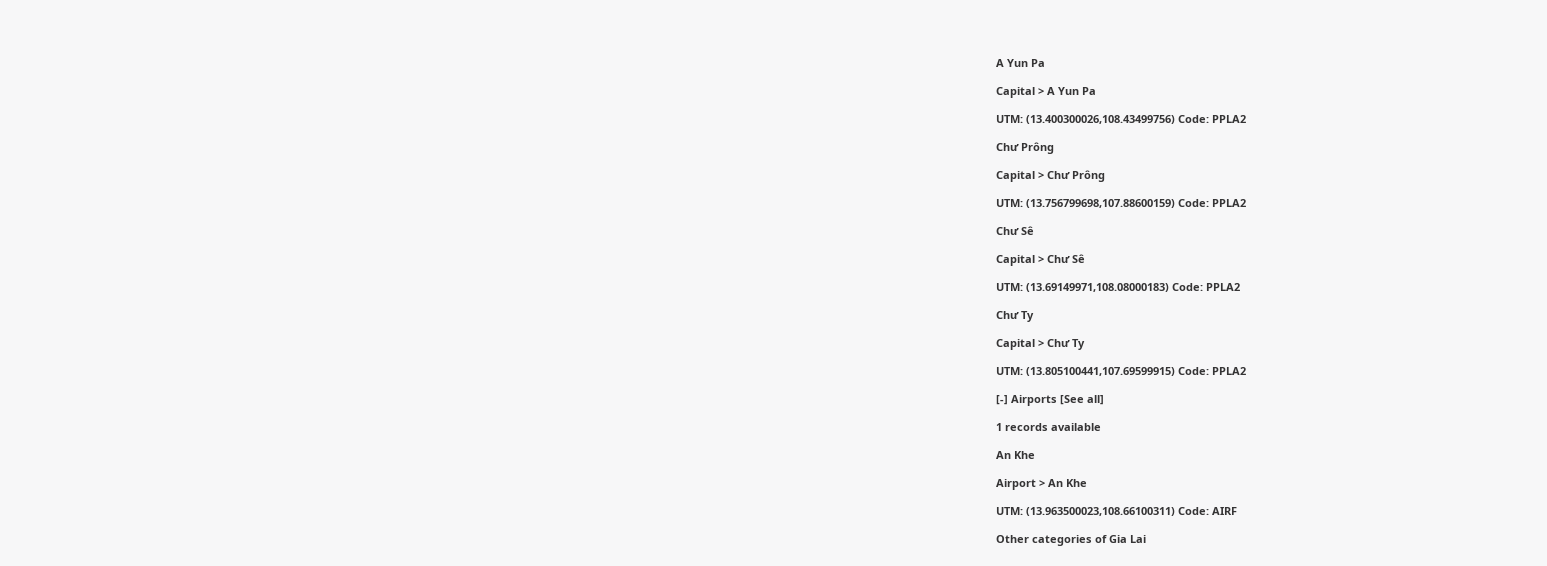A Yun Pa

Capital > A Yun Pa

UTM: (13.400300026,108.43499756) Code: PPLA2

Chư Prông

Capital > Chư Prông

UTM: (13.756799698,107.88600159) Code: PPLA2

Chư Sê

Capital > Chư Sê

UTM: (13.69149971,108.08000183) Code: PPLA2

Chư Ty

Capital > Chư Ty

UTM: (13.805100441,107.69599915) Code: PPLA2

[-] Airports [See all]

1 records available

An Khe

Airport > An Khe

UTM: (13.963500023,108.66100311) Code: AIRF

Other categories of Gia Lai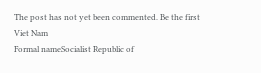The post has not yet been commented. Be the first
Viet Nam
Formal nameSocialist Republic of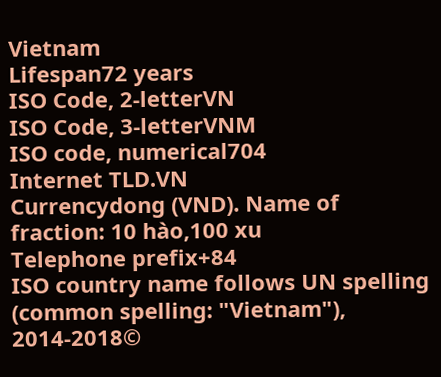Vietnam
Lifespan72 years
ISO Code, 2-letterVN
ISO Code, 3-letterVNM
ISO code, numerical704
Internet TLD.VN
Currencydong (VND). Name of fraction: 10 hào,100 xu
Telephone prefix+84
ISO country name follows UN spelling (common spelling: "Vietnam"), 2014-2018©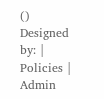()
Designed by: | Policies | Admin